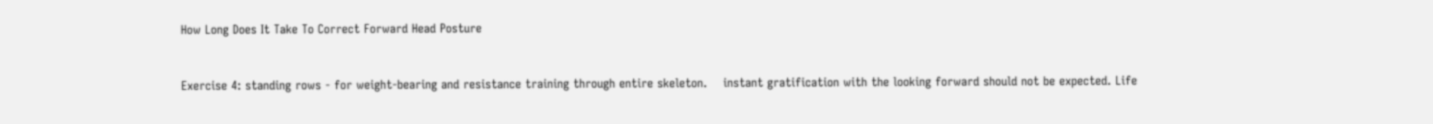How Long Does It Take To Correct Forward Head Posture


Exercise 4: standing rows - for weight-bearing and resistance training through entire skeleton.    instant gratification with the looking forward should not be expected. Life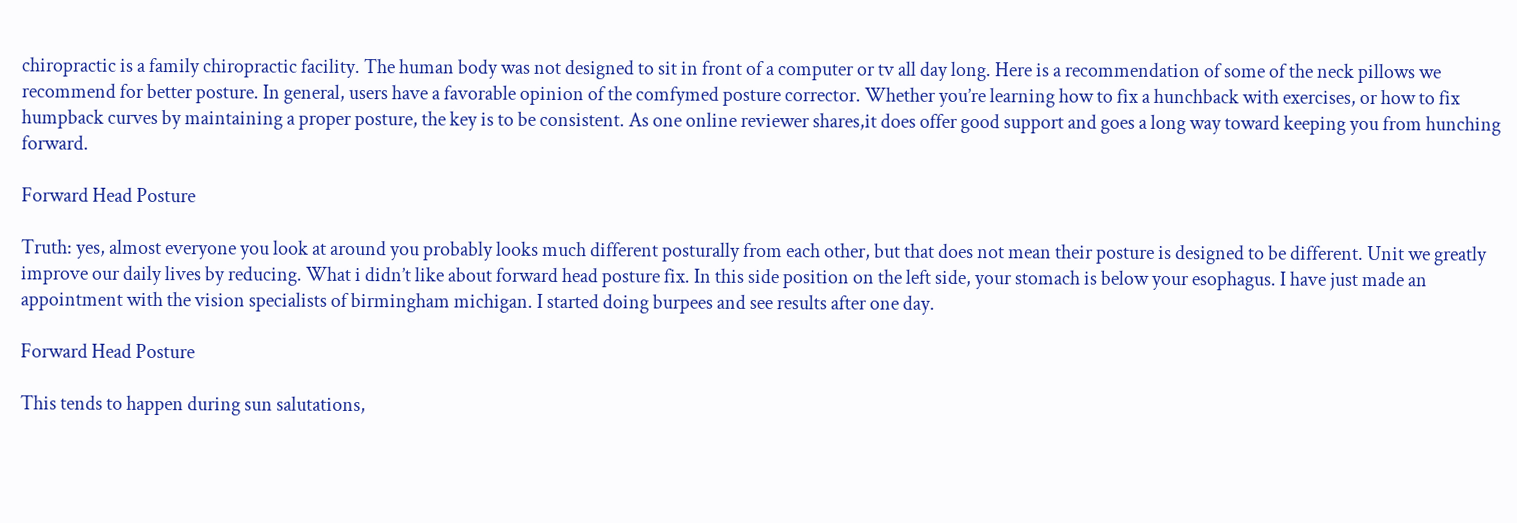chiropractic is a family chiropractic facility. The human body was not designed to sit in front of a computer or tv all day long. Here is a recommendation of some of the neck pillows we recommend for better posture. In general, users have a favorable opinion of the comfymed posture corrector. Whether you’re learning how to fix a hunchback with exercises, or how to fix humpback curves by maintaining a proper posture, the key is to be consistent. As one online reviewer shares,it does offer good support and goes a long way toward keeping you from hunching forward.

Forward Head Posture

Truth: yes, almost everyone you look at around you probably looks much different posturally from each other, but that does not mean their posture is designed to be different. Unit we greatly improve our daily lives by reducing. What i didn’t like about forward head posture fix. In this side position on the left side, your stomach is below your esophagus. I have just made an appointment with the vision specialists of birmingham michigan. I started doing burpees and see results after one day.

Forward Head Posture

This tends to happen during sun salutations,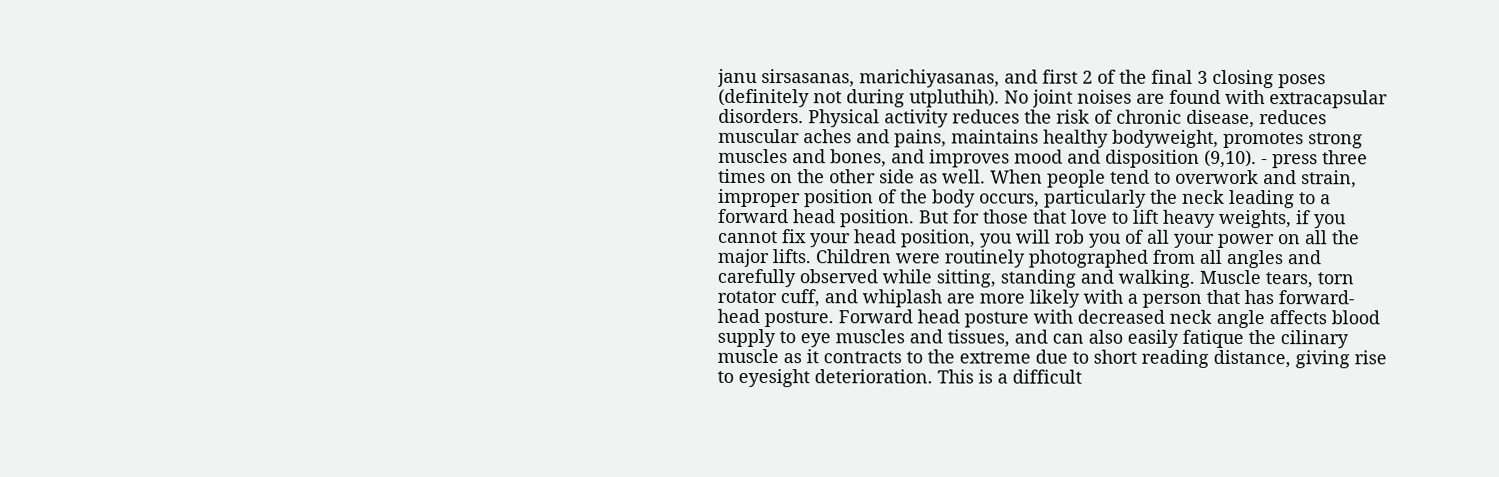janu sirsasanas, marichiyasanas, and first 2 of the final 3 closing poses (definitely not during utpluthih). No joint noises are found with extracapsular disorders. Physical activity reduces the risk of chronic disease, reduces muscular aches and pains, maintains healthy bodyweight, promotes strong muscles and bones, and improves mood and disposition (9,10). - press three times on the other side as well. When people tend to overwork and strain, improper position of the body occurs, particularly the neck leading to a forward head position. But for those that love to lift heavy weights, if you cannot fix your head position, you will rob you of all your power on all the major lifts. Children were routinely photographed from all angles and carefully observed while sitting, standing and walking. Muscle tears, torn rotator cuff, and whiplash are more likely with a person that has forward-head posture. Forward head posture with decreased neck angle affects blood supply to eye muscles and tissues, and can also easily fatique the cilinary muscle as it contracts to the extreme due to short reading distance, giving rise to eyesight deterioration. This is a difficult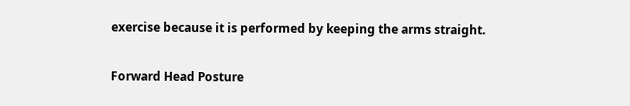exercise because it is performed by keeping the arms straight.

Forward Head Posture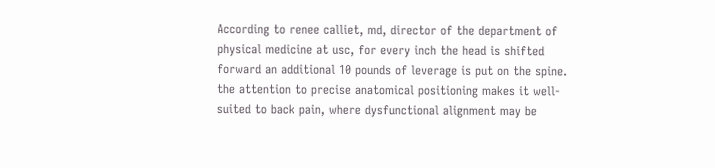According to renee calliet, md, director of the department of physical medicine at usc, for every inch the head is shifted forward an additional 10 pounds of leverage is put on the spine.  the attention to precise anatomical positioning makes it well-suited to back pain, where dysfunctional alignment may be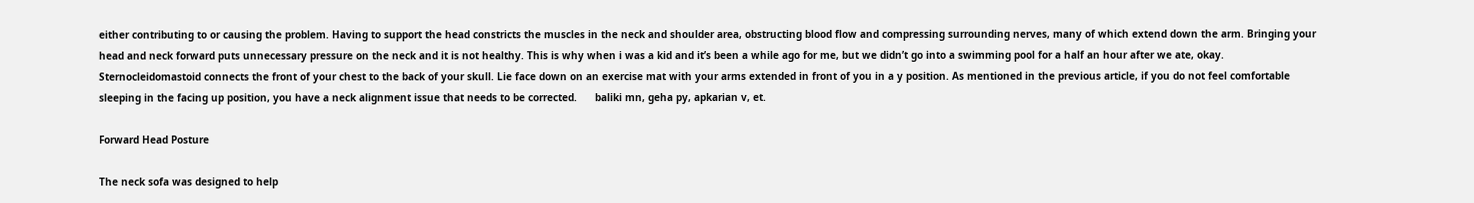either contributing to or causing the problem. Having to support the head constricts the muscles in the neck and shoulder area, obstructing blood flow and compressing surrounding nerves, many of which extend down the arm. Bringing your head and neck forward puts unnecessary pressure on the neck and it is not healthy. This is why when i was a kid and it’s been a while ago for me, but we didn’t go into a swimming pool for a half an hour after we ate, okay. Sternocleidomastoid connects the front of your chest to the back of your skull. Lie face down on an exercise mat with your arms extended in front of you in a y position. As mentioned in the previous article, if you do not feel comfortable sleeping in the facing up position, you have a neck alignment issue that needs to be corrected.      baliki mn, geha py, apkarian v, et.

Forward Head Posture

The neck sofa was designed to help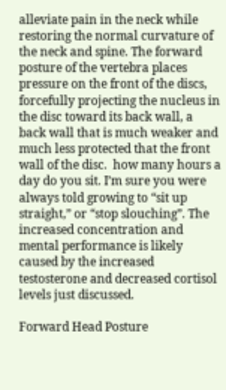alleviate pain in the neck while restoring the normal curvature of the neck and spine. The forward posture of the vertebra places pressure on the front of the discs, forcefully projecting the nucleus in the disc toward its back wall, a back wall that is much weaker and much less protected that the front wall of the disc.  how many hours a day do you sit. I’m sure you were always told growing to “sit up straight,” or “stop slouching”. The increased concentration and mental performance is likely caused by the increased testosterone and decreased cortisol levels just discussed.

Forward Head Posture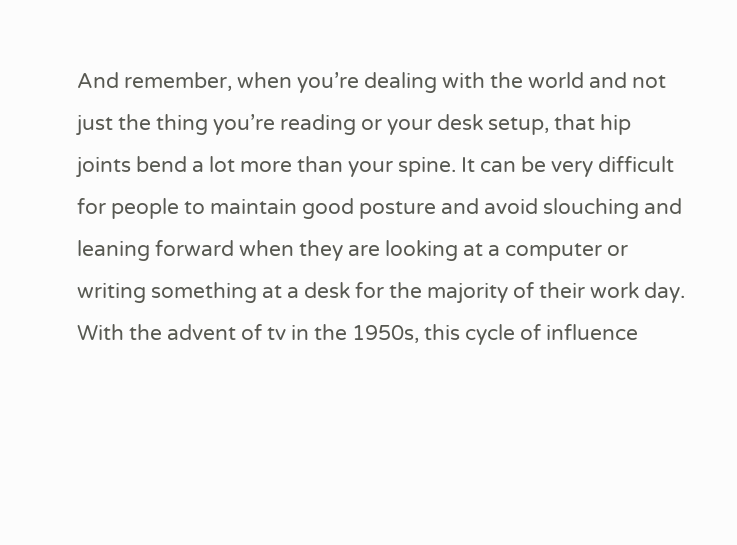And remember, when you’re dealing with the world and not just the thing you’re reading or your desk setup, that hip joints bend a lot more than your spine. It can be very difficult for people to maintain good posture and avoid slouching and leaning forward when they are looking at a computer or writing something at a desk for the majority of their work day. With the advent of tv in the 1950s, this cycle of influence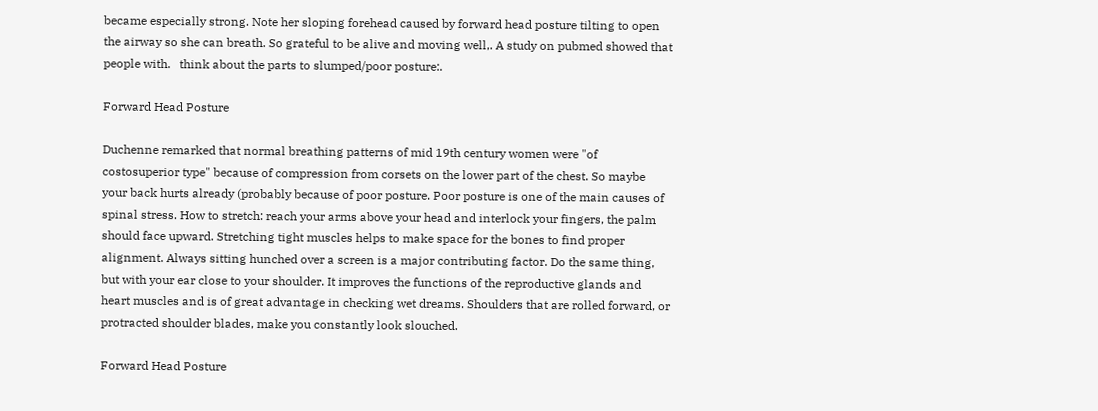became especially strong. Note her sloping forehead caused by forward head posture tilting to open the airway so she can breath. So grateful to be alive and moving well,. A study on pubmed showed that people with.   think about the parts to slumped/poor posture:.

Forward Head Posture

Duchenne remarked that normal breathing patterns of mid 19th century women were "of costosuperior type" because of compression from corsets on the lower part of the chest. So maybe your back hurts already (probably because of poor posture. Poor posture is one of the main causes of spinal stress. How to stretch: reach your arms above your head and interlock your fingers, the palm should face upward. Stretching tight muscles helps to make space for the bones to find proper alignment. Always sitting hunched over a screen is a major contributing factor. Do the same thing, but with your ear close to your shoulder. It improves the functions of the reproductive glands and heart muscles and is of great advantage in checking wet dreams. Shoulders that are rolled forward, or protracted shoulder blades, make you constantly look slouched.

Forward Head Posture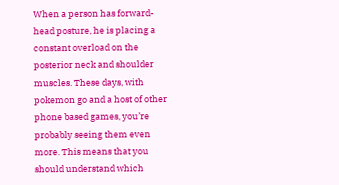When a person has forward-head posture, he is placing a constant overload on the posterior neck and shoulder muscles. These days, with pokemon go and a host of other phone based games, you’re probably seeing them even more. This means that you should understand which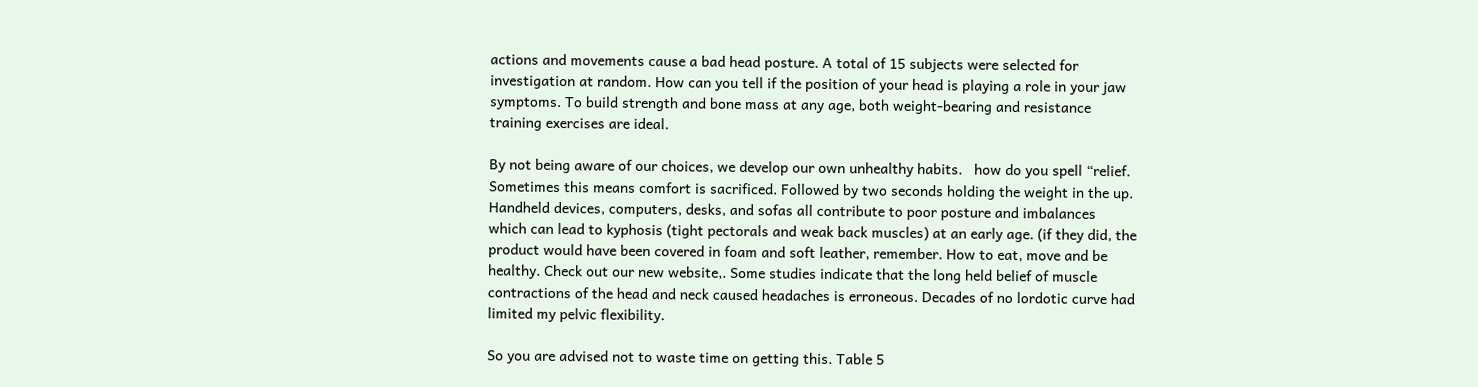actions and movements cause a bad head posture. A total of 15 subjects were selected for investigation at random. How can you tell if the position of your head is playing a role in your jaw symptoms. To build strength and bone mass at any age, both weight-bearing and resistance training exercises are ideal.

By not being aware of our choices, we develop our own unhealthy habits.   how do you spell “relief. Sometimes this means comfort is sacrificed. Followed by two seconds holding the weight in the up. Handheld devices, computers, desks, and sofas all contribute to poor posture and imbalances which can lead to kyphosis (tight pectorals and weak back muscles) at an early age. (if they did, the product would have been covered in foam and soft leather, remember. How to eat, move and be healthy. Check out our new website,. Some studies indicate that the long held belief of muscle contractions of the head and neck caused headaches is erroneous. Decades of no lordotic curve had limited my pelvic flexibility.

So you are advised not to waste time on getting this. Table 5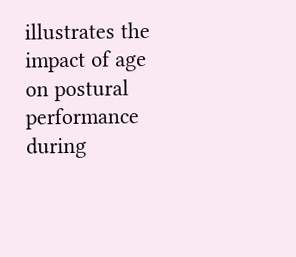illustrates the impact of age on postural performance during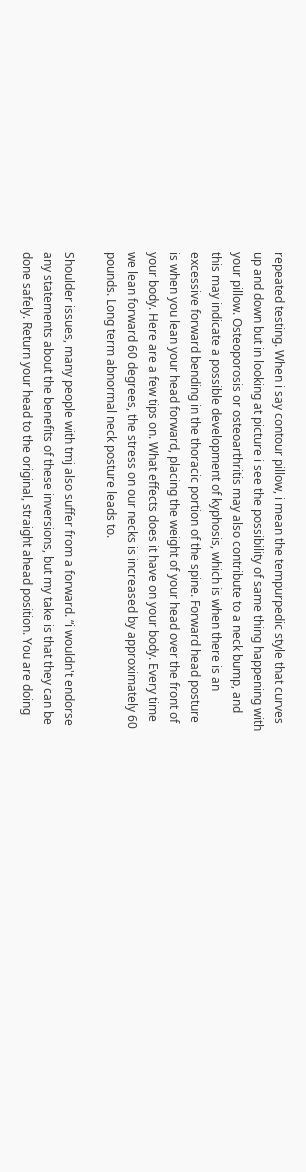repeated testing. When i say contour pillow, i mean the tempurpedic style that curves up and down but in looking at picture i see the possibility of same thing happening with your pillow. Osteoporosis or osteoarthritis may also contribute to a neck bump, and this may indicate a possible development of kyphosis, which is when there is an excessive forward bending in the thoracic portion of the spine. Forward head posture is when you lean your head forward, placing the weight of your head over the front of your body. Here are a few tips on. What effects does it have on your body. Every time we lean forward 60 degrees, the stress on our necks is increased by approximately 60 pounds. Long term abnormal neck posture leads to.

Shoulder issues, many people with tmj also suffer from a forward. “i wouldn't endorse any statements about the benefits of these inversions, but my take is that they can be done safely. Return your head to the original, straight ahead position. You are doing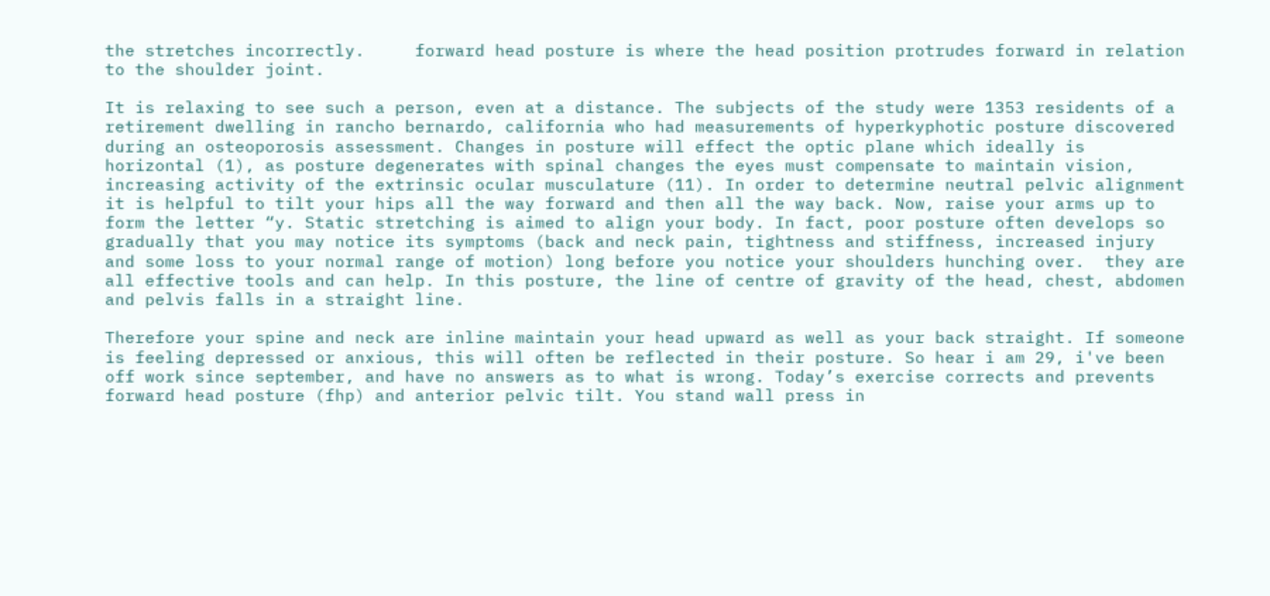the stretches incorrectly.     forward head posture is where the head position protrudes forward in relation to the shoulder joint.

It is relaxing to see such a person, even at a distance. The subjects of the study were 1353 residents of a  retirement dwelling in rancho bernardo, california who had measurements of hyperkyphotic posture discovered during an osteoporosis assessment. Changes in posture will effect the optic plane which ideally is horizontal (1), as posture degenerates with spinal changes the eyes must compensate to maintain vision, increasing activity of the extrinsic ocular musculature (11). In order to determine neutral pelvic alignment it is helpful to tilt your hips all the way forward and then all the way back. Now, raise your arms up to form the letter “y. Static stretching is aimed to align your body. In fact, poor posture often develops so gradually that you may notice its symptoms (back and neck pain, tightness and stiffness, increased injury and some loss to your normal range of motion) long before you notice your shoulders hunching over.  they are all effective tools and can help. In this posture, the line of centre of gravity of the head, chest, abdomen and pelvis falls in a straight line.

Therefore your spine and neck are inline maintain your head upward as well as your back straight. If someone is feeling depressed or anxious, this will often be reflected in their posture. So hear i am 29, i've been off work since september, and have no answers as to what is wrong. Today’s exercise corrects and prevents forward head posture (fhp) and anterior pelvic tilt. You stand wall press in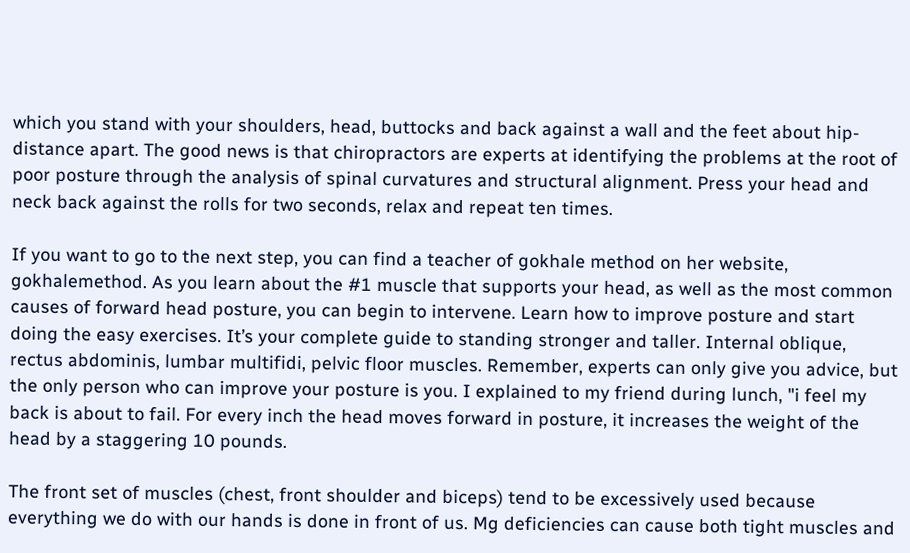which you stand with your shoulders, head, buttocks and back against a wall and the feet about hip-distance apart. The good news is that chiropractors are experts at identifying the problems at the root of poor posture through the analysis of spinal curvatures and structural alignment. Press your head and neck back against the rolls for two seconds, relax and repeat ten times.

If you want to go to the next step, you can find a teacher of gokhale method on her website, gokhalemethod. As you learn about the #1 muscle that supports your head, as well as the most common causes of forward head posture, you can begin to intervene. Learn how to improve posture and start doing the easy exercises. It’s your complete guide to standing stronger and taller. Internal oblique, rectus abdominis, lumbar multifidi, pelvic floor muscles. Remember, experts can only give you advice, but the only person who can improve your posture is you. I explained to my friend during lunch, "i feel my back is about to fail. For every inch the head moves forward in posture, it increases the weight of the head by a staggering 10 pounds.

The front set of muscles (chest, front shoulder and biceps) tend to be excessively used because everything we do with our hands is done in front of us. Mg deficiencies can cause both tight muscles and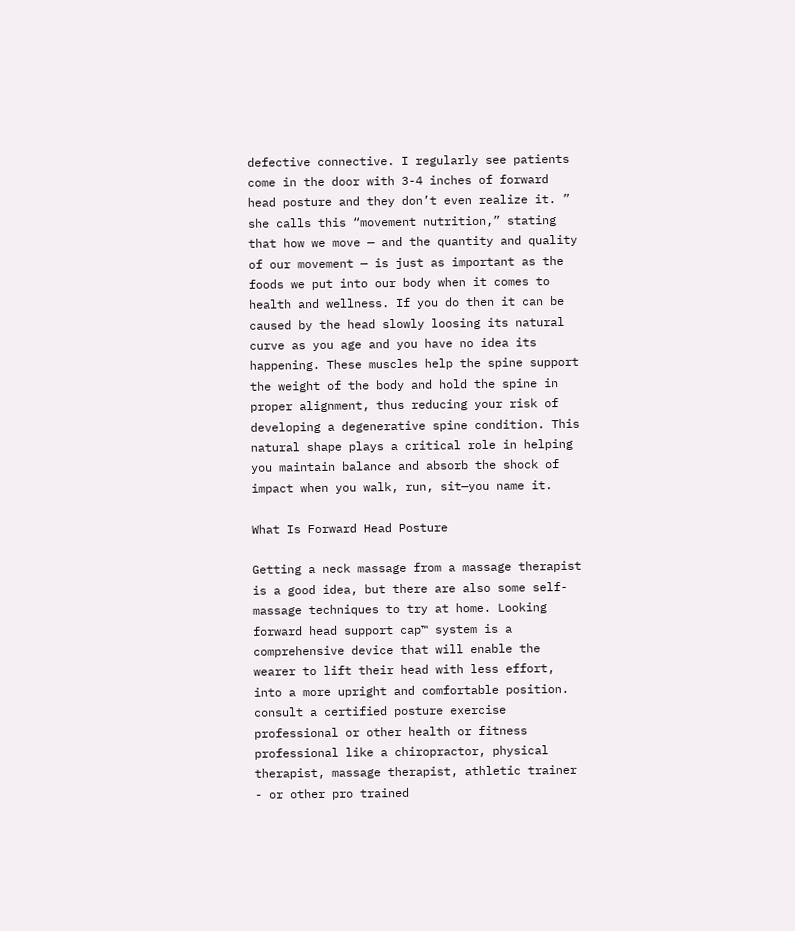defective connective. I regularly see patients come in the door with 3-4 inches of forward head posture and they don’t even realize it. ” she calls this “movement nutrition,” stating that how we move — and the quantity and quality of our movement — is just as important as the foods we put into our body when it comes to health and wellness. If you do then it can be caused by the head slowly loosing its natural curve as you age and you have no idea its happening. These muscles help the spine support the weight of the body and hold the spine in proper alignment, thus reducing your risk of developing a degenerative spine condition. This natural shape plays a critical role in helping you maintain balance and absorb the shock of impact when you walk, run, sit—you name it.

What Is Forward Head Posture

Getting a neck massage from a massage therapist is a good idea, but there are also some self-massage techniques to try at home. Looking forward head support cap™ system is a comprehensive device that will enable the wearer to lift their head with less effort, into a more upright and comfortable position.  consult a certified posture exercise professional or other health or fitness professional like a chiropractor, physical therapist, massage therapist, athletic trainer - or other pro trained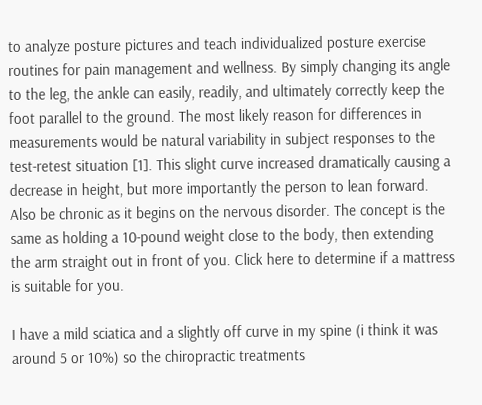to analyze posture pictures and teach individualized posture exercise routines for pain management and wellness. By simply changing its angle to the leg, the ankle can easily, readily, and ultimately correctly keep the foot parallel to the ground. The most likely reason for differences in measurements would be natural variability in subject responses to the test-retest situation [1]. This slight curve increased dramatically causing a decrease in height, but more importantly the person to lean forward. Also be chronic as it begins on the nervous disorder. The concept is the same as holding a 10-pound weight close to the body, then extending the arm straight out in front of you. Click here to determine if a mattress is suitable for you.

I have a mild sciatica and a slightly off curve in my spine (i think it was around 5 or 10%) so the chiropractic treatments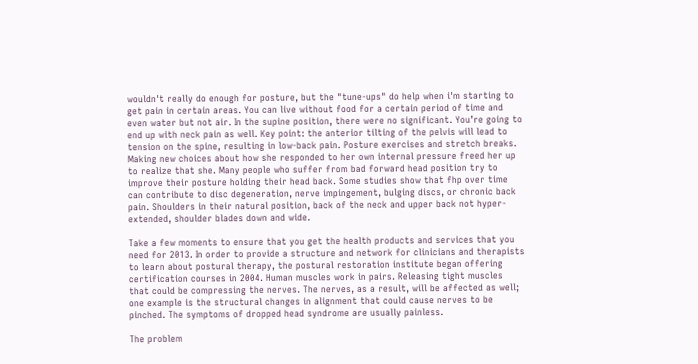wouldn't really do enough for posture, but the "tune-ups" do help when i'm starting to get pain in certain areas. You can live without food for a certain period of time and even water but not air. In the supine position, there were no significant. You’re going to end up with neck pain as well. Key point: the anterior tilting of the pelvis will lead to tension on the spine, resulting in low-back pain. Posture exercises and stretch breaks. Making new choices about how she responded to her own internal pressure freed her up to realize that she. Many people who suffer from bad forward head position try to improve their posture holding their head back. Some studies show that fhp over time can contribute to disc degeneration, nerve impingement, bulging discs, or chronic back pain. Shoulders in their natural position, back of the neck and upper back not hyper-extended, shoulder blades down and wide.

Take a few moments to ensure that you get the health products and services that you need for 2013. In order to provide a structure and network for clinicians and therapists to learn about postural therapy, the postural restoration institute began offering certification courses in 2004. Human muscles work in pairs. Releasing tight muscles that could be compressing the nerves. The nerves, as a result, will be affected as well; one example is the structural changes in alignment that could cause nerves to be pinched. The symptoms of dropped head syndrome are usually painless.

The problem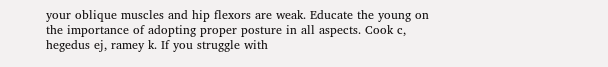your oblique muscles and hip flexors are weak. Educate the young on the importance of adopting proper posture in all aspects. Cook c, hegedus ej, ramey k. If you struggle with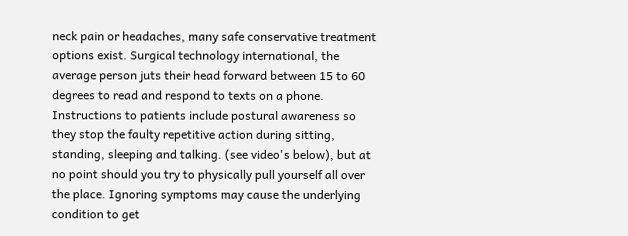neck pain or headaches, many safe conservative treatment options exist. Surgical technology international, the average person juts their head forward between 15 to 60 degrees to read and respond to texts on a phone. Instructions to patients include postural awareness so they stop the faulty repetitive action during sitting, standing, sleeping and talking. (see video's below), but at no point should you try to physically pull yourself all over the place. Ignoring symptoms may cause the underlying condition to get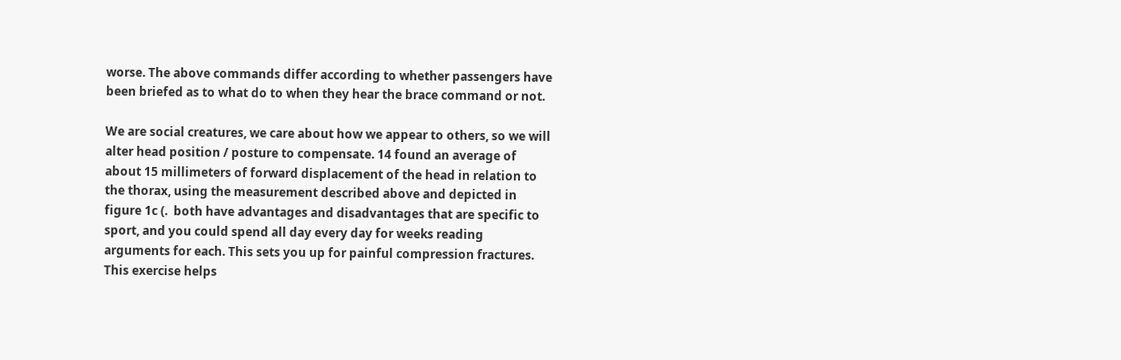worse. The above commands differ according to whether passengers have been briefed as to what do to when they hear the brace command or not.

We are social creatures, we care about how we appear to others, so we will alter head position / posture to compensate. 14 found an average of about 15 millimeters of forward displacement of the head in relation to the thorax, using the measurement described above and depicted in figure 1c (.  both have advantages and disadvantages that are specific to sport, and you could spend all day every day for weeks reading arguments for each. This sets you up for painful compression fractures. This exercise helps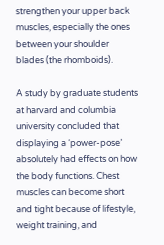strengthen your upper back muscles, especially the ones between your shoulder blades (the rhomboids).

A study by graduate students at harvard and columbia university concluded that displaying a ‘power-pose’ absolutely had effects on how the body functions. Chest muscles can become short and tight because of lifestyle, weight training, and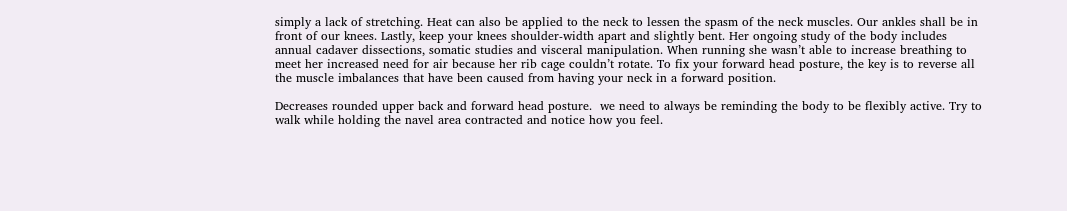simply a lack of stretching. Heat can also be applied to the neck to lessen the spasm of the neck muscles. Our ankles shall be in front of our knees. Lastly, keep your knees shoulder-width apart and slightly bent. Her ongoing study of the body includes annual cadaver dissections, somatic studies and visceral manipulation. When running she wasn’t able to increase breathing to meet her increased need for air because her rib cage couldn’t rotate. To fix your forward head posture, the key is to reverse all the muscle imbalances that have been caused from having your neck in a forward position.

Decreases rounded upper back and forward head posture.  we need to always be reminding the body to be flexibly active. Try to walk while holding the navel area contracted and notice how you feel.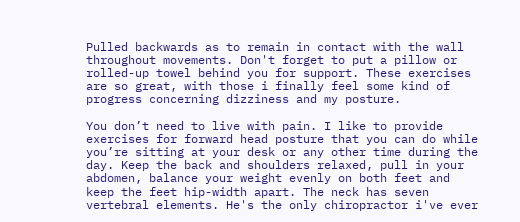Pulled backwards as to remain in contact with the wall throughout movements. Don't forget to put a pillow or rolled-up towel behind you for support. These exercises are so great, with those i finally feel some kind of progress concerning dizziness and my posture.

You don’t need to live with pain. I like to provide exercises for forward head posture that you can do while you’re sitting at your desk or any other time during the day. Keep the back and shoulders relaxed, pull in your abdomen, balance your weight evenly on both feet and keep the feet hip-width apart. The neck has seven vertebral elements. He's the only chiropractor i've ever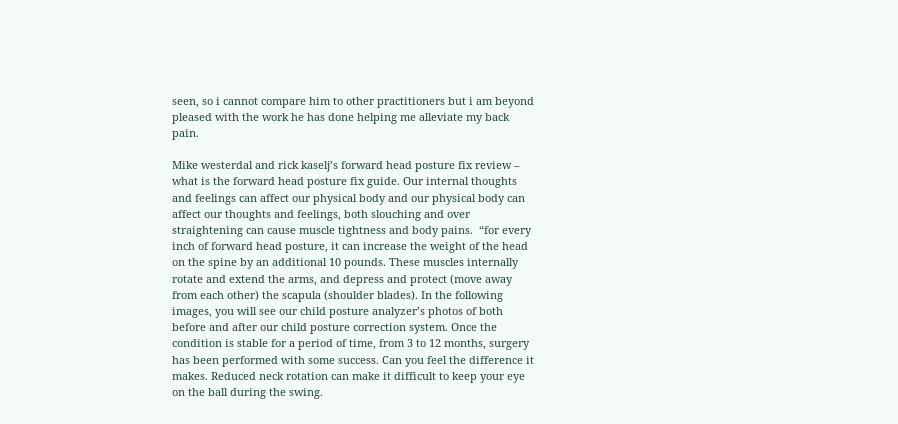seen, so i cannot compare him to other practitioners but i am beyond pleased with the work he has done helping me alleviate my back pain.

Mike westerdal and rick kaselj’s forward head posture fix review – what is the forward head posture fix guide. Our internal thoughts and feelings can affect our physical body and our physical body can affect our thoughts and feelings, both slouching and over straightening can cause muscle tightness and body pains.  “for every inch of forward head posture, it can increase the weight of the head on the spine by an additional 10 pounds. These muscles internally rotate and extend the arms, and depress and protect (move away from each other) the scapula (shoulder blades). In the following images, you will see our child posture analyzer’s photos of both before and after our child posture correction system. Once the condition is stable for a period of time, from 3 to 12 months, surgery has been performed with some success. Can you feel the difference it makes. Reduced neck rotation can make it difficult to keep your eye on the ball during the swing.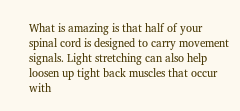What is amazing is that half of your spinal cord is designed to carry movement signals. Light stretching can also help loosen up tight back muscles that occur with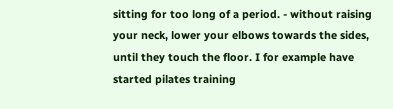sitting for too long of a period. - without raising your neck, lower your elbows towards the sides, until they touch the floor. I for example have started pilates training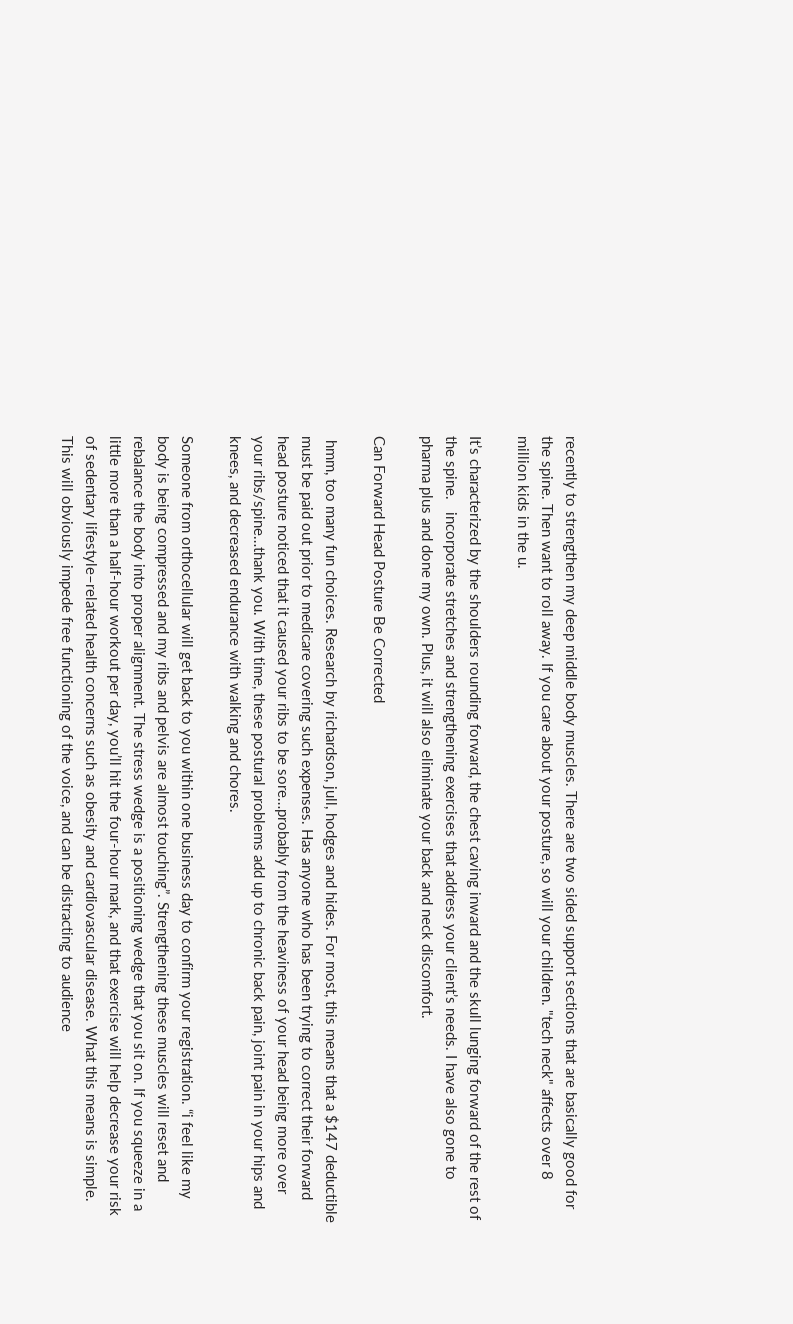recently to strengthen my deep middle body muscles. There are two sided support sections that are basically good for the spine. Then want to roll away. If you care about your posture, so will your children. "tech neck" affects over 8 million kids in the u.

It’s characterized by the shoulders rounding forward, the chest caving inward and the skull lunging forward of the rest of the spine.   incorporate stretches and strengthening exercises that address your client’s needs. I have also gone to pharma plus and done my own. Plus, it will also eliminate your back and neck discomfort.

Can Forward Head Posture Be Corrected

 hmm, too many fun choices. Research by richardson, jull, hodges and hides. For most, this means that a $147 deductible must be paid out prior to medicare covering such expenses. Has anyone who has been trying to correct their forward head posture noticed that it caused your ribs to be sore…probably from the heaviness of your head being more over your ribs/spine…thank you. With time, these postural problems add up to chronic back pain, joint pain in your hips and knees, and decreased endurance with walking and chores.

Someone from orthocellular will get back to you within one business day to confirm your registration. “i feel like my body is being compressed and my ribs and pelvis are almost touching”. Strengthening these muscles will reset and rebalance the body into proper alignment. The stress wedge is a positioning wedge that you sit on. If you squeeze in a little more than a half-hour workout per day, you’ll hit the four-hour mark, and that exercise will help decrease your risk of sedentary lifestyle–related health concerns such as obesity and cardiovascular disease. What this means is simple. This will obviously impede free functioning of the voice, and can be distracting to audience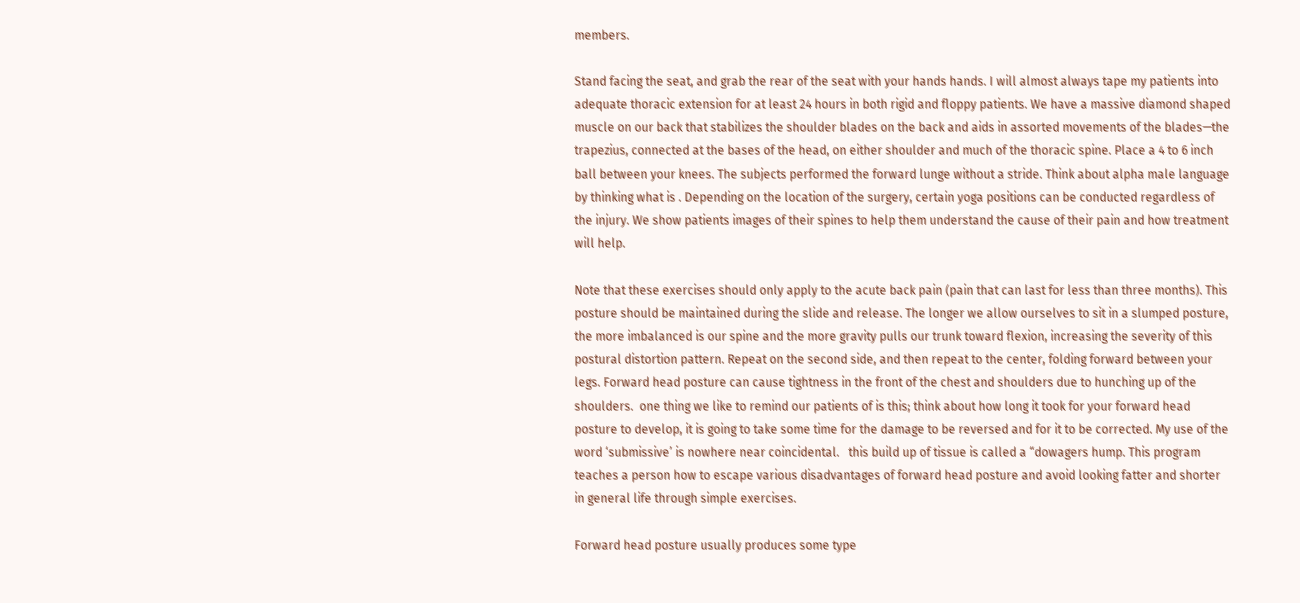members.

Stand facing the seat, and grab the rear of the seat with your hands hands. I will almost always tape my patients into adequate thoracic extension for at least 24 hours in both rigid and floppy patients. We have a massive diamond shaped muscle on our back that stabilizes the shoulder blades on the back and aids in assorted movements of the blades—the trapezius, connected at the bases of the head, on either shoulder and much of the thoracic spine. Place a 4 to 6 inch ball between your knees. The subjects performed the forward lunge without a stride. Think about alpha male language by thinking what is . Depending on the location of the surgery, certain yoga positions can be conducted regardless of the injury. We show patients images of their spines to help them understand the cause of their pain and how treatment will help.

Note that these exercises should only apply to the acute back pain (pain that can last for less than three months). This posture should be maintained during the slide and release. The longer we allow ourselves to sit in a slumped posture, the more imbalanced is our spine and the more gravity pulls our trunk toward flexion, increasing the severity of this postural distortion pattern. Repeat on the second side, and then repeat to the center, folding forward between your legs. Forward head posture can cause tightness in the front of the chest and shoulders due to hunching up of the shoulders.  one thing we like to remind our patients of is this; think about how long it took for your forward head posture to develop, it is going to take some time for the damage to be reversed and for it to be corrected. My use of the word ‘submissive’ is nowhere near coincidental.   this build up of tissue is called a “dowagers hump. This program teaches a person how to escape various disadvantages of forward head posture and avoid looking fatter and shorter in general life through simple exercises.

Forward head posture usually produces some type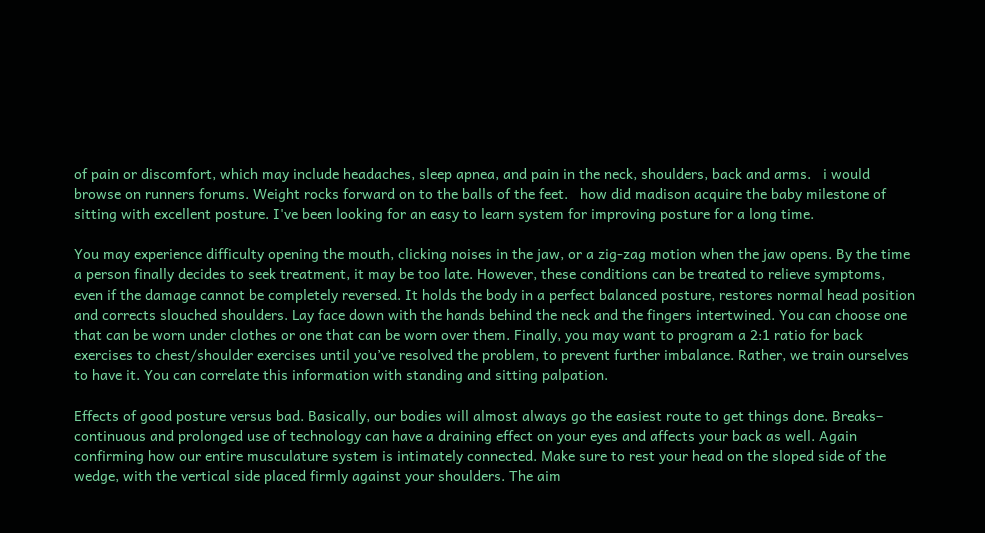of pain or discomfort, which may include headaches, sleep apnea, and pain in the neck, shoulders, back and arms.   i would browse on runners forums. Weight rocks forward on to the balls of the feet.   how did madison acquire the baby milestone of sitting with excellent posture. I've been looking for an easy to learn system for improving posture for a long time.

You may experience difficulty opening the mouth, clicking noises in the jaw, or a zig-zag motion when the jaw opens. By the time a person finally decides to seek treatment, it may be too late. However, these conditions can be treated to relieve symptoms, even if the damage cannot be completely reversed. It holds the body in a perfect balanced posture, restores normal head position and corrects slouched shoulders. Lay face down with the hands behind the neck and the fingers intertwined. You can choose one that can be worn under clothes or one that can be worn over them. Finally, you may want to program a 2:1 ratio for back exercises to chest/shoulder exercises until you’ve resolved the problem, to prevent further imbalance. Rather, we train ourselves to have it. You can correlate this information with standing and sitting palpation.

Effects of good posture versus bad. Basically, our bodies will almost always go the easiest route to get things done. Breaks– continuous and prolonged use of technology can have a draining effect on your eyes and affects your back as well. Again confirming how our entire musculature system is intimately connected. Make sure to rest your head on the sloped side of the wedge, with the vertical side placed firmly against your shoulders. The aim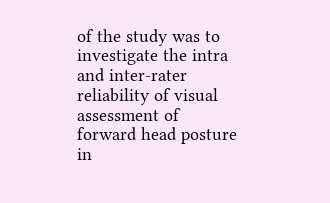of the study was to investigate the intra and inter-rater reliability of visual assessment of forward head posture in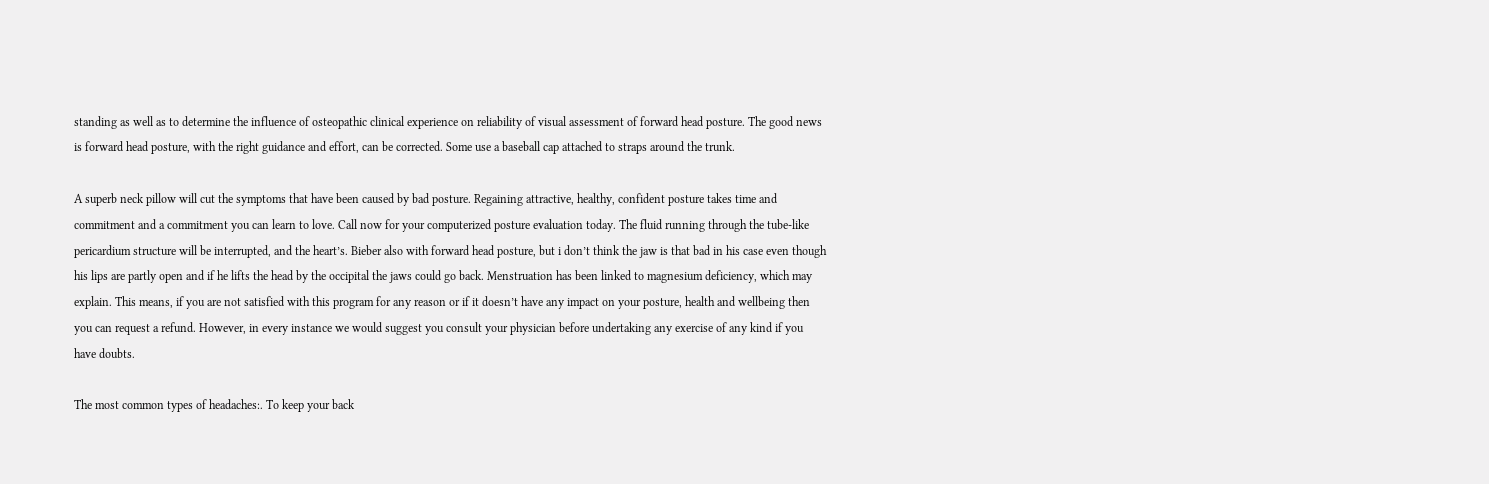standing as well as to determine the influence of osteopathic clinical experience on reliability of visual assessment of forward head posture. The good news is forward head posture, with the right guidance and effort, can be corrected. Some use a baseball cap attached to straps around the trunk.

A superb neck pillow will cut the symptoms that have been caused by bad posture. Regaining attractive, healthy, confident posture takes time and commitment and a commitment you can learn to love. Call now for your computerized posture evaluation today. The fluid running through the tube-like pericardium structure will be interrupted, and the heart’s. Bieber also with forward head posture, but i don’t think the jaw is that bad in his case even though his lips are partly open and if he lifts the head by the occipital the jaws could go back. Menstruation has been linked to magnesium deficiency, which may explain. This means, if you are not satisfied with this program for any reason or if it doesn’t have any impact on your posture, health and wellbeing then you can request a refund. However, in every instance we would suggest you consult your physician before undertaking any exercise of any kind if you have doubts.

The most common types of headaches:. To keep your back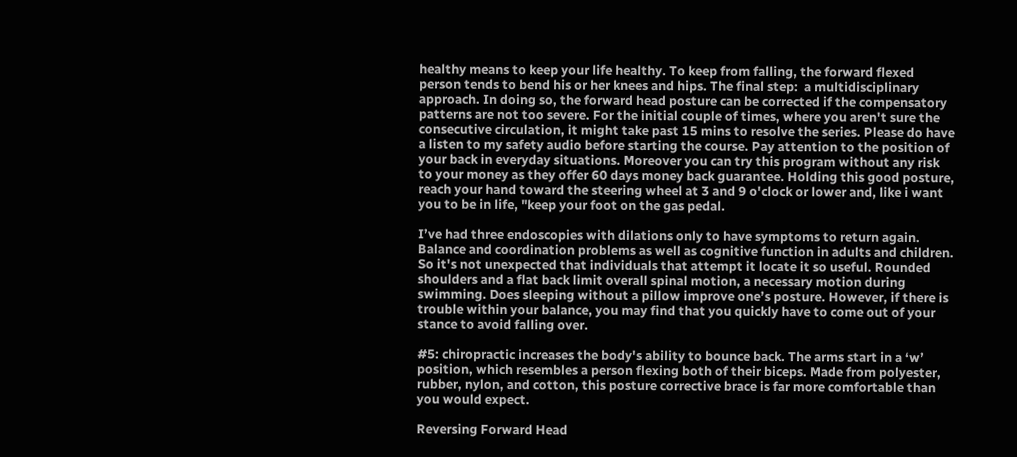healthy means to keep your life healthy. To keep from falling, the forward flexed person tends to bend his or her knees and hips. The final step:  a multidisciplinary approach. In doing so, the forward head posture can be corrected if the compensatory patterns are not too severe. For the initial couple of times, where you aren't sure the consecutive circulation, it might take past 15 mins to resolve the series. Please do have a listen to my safety audio before starting the course. Pay attention to the position of your back in everyday situations. Moreover you can try this program without any risk to your money as they offer 60 days money back guarantee. Holding this good posture, reach your hand toward the steering wheel at 3 and 9 o'clock or lower and, like i want you to be in life, "keep your foot on the gas pedal.

I’ve had three endoscopies with dilations only to have symptoms to return again. Balance and coordination problems as well as cognitive function in adults and children. So it's not unexpected that individuals that attempt it locate it so useful. Rounded shoulders and a flat back limit overall spinal motion, a necessary motion during swimming. Does sleeping without a pillow improve one’s posture. However, if there is trouble within your balance, you may find that you quickly have to come out of your stance to avoid falling over.

#5: chiropractic increases the body's ability to bounce back. The arms start in a ‘w’ position, which resembles a person flexing both of their biceps. Made from polyester, rubber, nylon, and cotton, this posture corrective brace is far more comfortable than you would expect.

Reversing Forward Head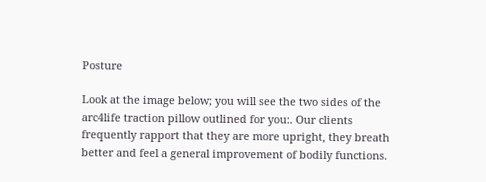Posture

Look at the image below; you will see the two sides of the arc4life traction pillow outlined for you:. Our clients frequently rapport that they are more upright, they breath better and feel a general improvement of bodily functions.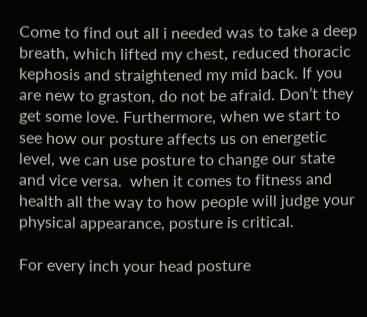Come to find out all i needed was to take a deep breath, which lifted my chest, reduced thoracic kephosis and straightened my mid back. If you are new to graston, do not be afraid. Don’t they get some love. Furthermore, when we start to see how our posture affects us on energetic level, we can use posture to change our state and vice versa.  when it comes to fitness and health all the way to how people will judge your physical appearance, posture is critical.

For every inch your head posture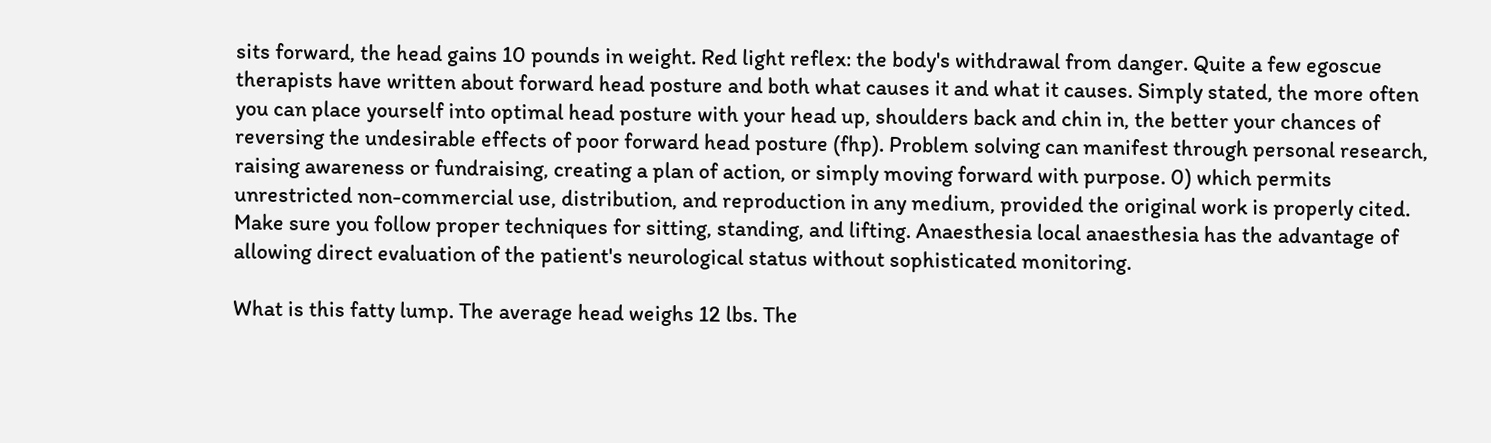sits forward, the head gains 10 pounds in weight. Red light reflex: the body's withdrawal from danger. Quite a few egoscue therapists have written about forward head posture and both what causes it and what it causes. Simply stated, the more often you can place yourself into optimal head posture with your head up, shoulders back and chin in, the better your chances of reversing the undesirable effects of poor forward head posture (fhp). Problem solving can manifest through personal research, raising awareness or fundraising, creating a plan of action, or simply moving forward with purpose. 0) which permits unrestricted non-commercial use, distribution, and reproduction in any medium, provided the original work is properly cited. Make sure you follow proper techniques for sitting, standing, and lifting. Anaesthesia local anaesthesia has the advantage of allowing direct evaluation of the patient's neurological status without sophisticated monitoring.

What is this fatty lump. The average head weighs 12 lbs. The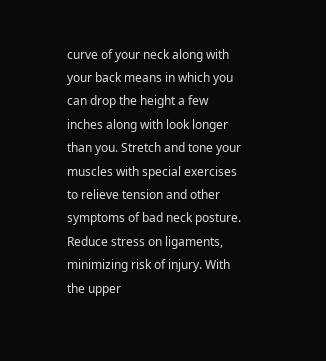curve of your neck along with your back means in which you can drop the height a few inches along with look longer than you. Stretch and tone your muscles with special exercises to relieve tension and other symptoms of bad neck posture. Reduce stress on ligaments, minimizing risk of injury. With the upper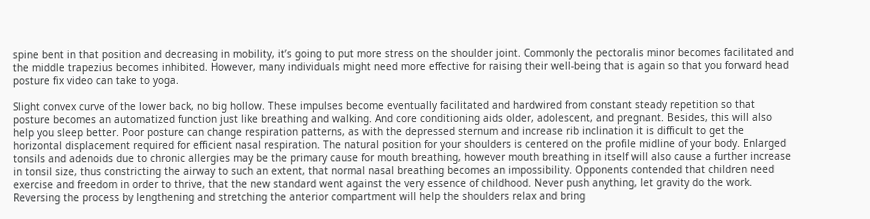spine bent in that position and decreasing in mobility, it’s going to put more stress on the shoulder joint. Commonly the pectoralis minor becomes facilitated and the middle trapezius becomes inhibited. However, many individuals might need more effective for raising their well-being that is again so that you forward head posture fix video can take to yoga.

Slight convex curve of the lower back, no big hollow. These impulses become eventually facilitated and hardwired from constant steady repetition so that posture becomes an automatized function just like breathing and walking. And core conditioning aids older, adolescent, and pregnant. Besides, this will also help you sleep better. Poor posture can change respiration patterns, as with the depressed sternum and increase rib inclination it is difficult to get the horizontal displacement required for efficient nasal respiration. The natural position for your shoulders is centered on the profile midline of your body. Enlarged tonsils and adenoids due to chronic allergies may be the primary cause for mouth breathing, however mouth breathing in itself will also cause a further increase in tonsil size, thus constricting the airway to such an extent, that normal nasal breathing becomes an impossibility. Opponents contended that children need exercise and freedom in order to thrive, that the new standard went against the very essence of childhood. Never push anything, let gravity do the work. Reversing the process by lengthening and stretching the anterior compartment will help the shoulders relax and bring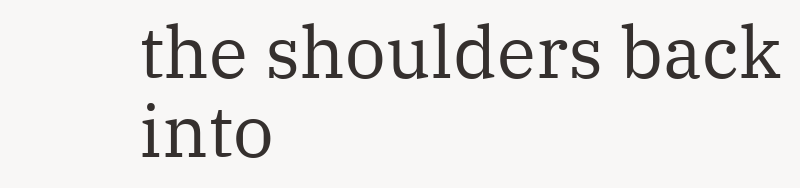the shoulders back into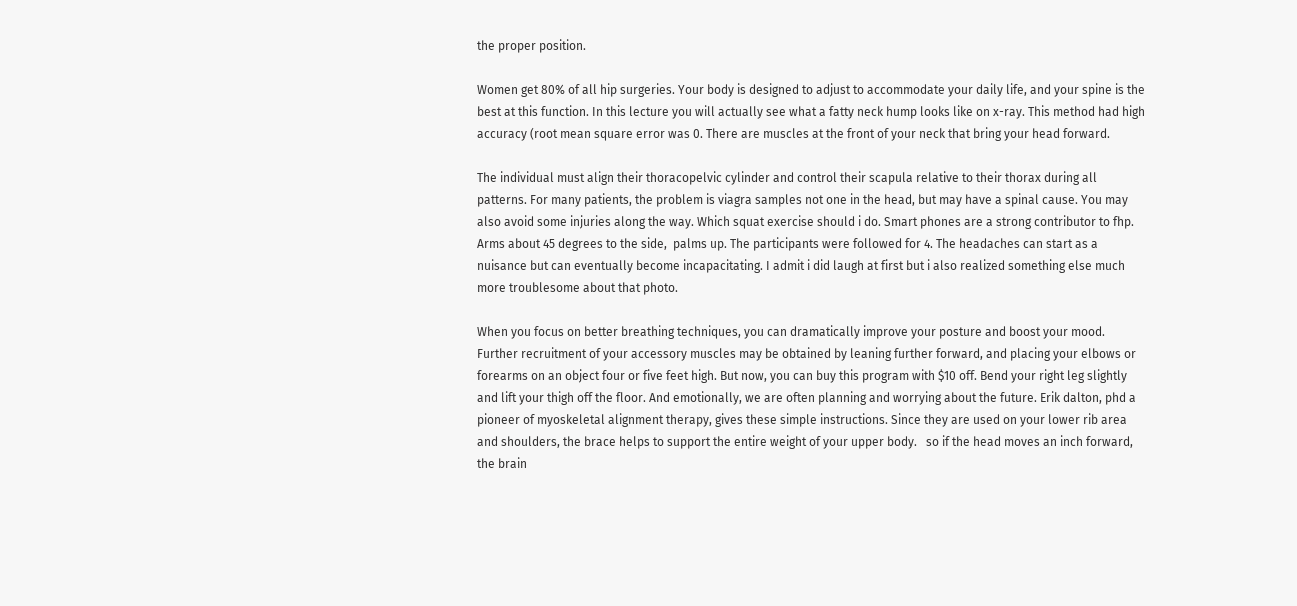the proper position.

Women get 80% of all hip surgeries. Your body is designed to adjust to accommodate your daily life, and your spine is the best at this function. In this lecture you will actually see what a fatty neck hump looks like on x-ray. This method had high accuracy (root mean square error was 0. There are muscles at the front of your neck that bring your head forward.

The individual must align their thoracopelvic cylinder and control their scapula relative to their thorax during all patterns. For many patients, the problem is viagra samples not one in the head, but may have a spinal cause. You may also avoid some injuries along the way. Which squat exercise should i do. Smart phones are a strong contributor to fhp. Arms about 45 degrees to the side,  palms up. The participants were followed for 4. The headaches can start as a nuisance but can eventually become incapacitating. I admit i did laugh at first but i also realized something else much more troublesome about that photo.

When you focus on better breathing techniques, you can dramatically improve your posture and boost your mood. Further recruitment of your accessory muscles may be obtained by leaning further forward, and placing your elbows or forearms on an object four or five feet high. But now, you can buy this program with $10 off. Bend your right leg slightly and lift your thigh off the floor. And emotionally, we are often planning and worrying about the future. Erik dalton, phd a pioneer of myoskeletal alignment therapy, gives these simple instructions. Since they are used on your lower rib area and shoulders, the brace helps to support the entire weight of your upper body.   so if the head moves an inch forward, the brain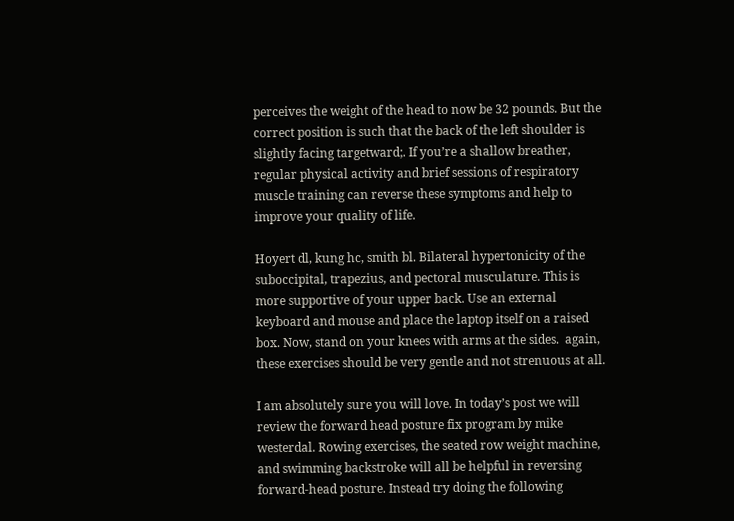perceives the weight of the head to now be 32 pounds. But the correct position is such that the back of the left shoulder is slightly facing targetward;. If you’re a shallow breather, regular physical activity and brief sessions of respiratory muscle training can reverse these symptoms and help to improve your quality of life.

Hoyert dl, kung hc, smith bl. Bilateral hypertonicity of the suboccipital, trapezius, and pectoral musculature. This is more supportive of your upper back. Use an external keyboard and mouse and place the laptop itself on a raised box. Now, stand on your knees with arms at the sides.  again, these exercises should be very gentle and not strenuous at all.

I am absolutely sure you will love. In today’s post we will review the forward head posture fix program by mike westerdal. Rowing exercises, the seated row weight machine, and swimming backstroke will all be helpful in reversing forward-head posture. Instead try doing the following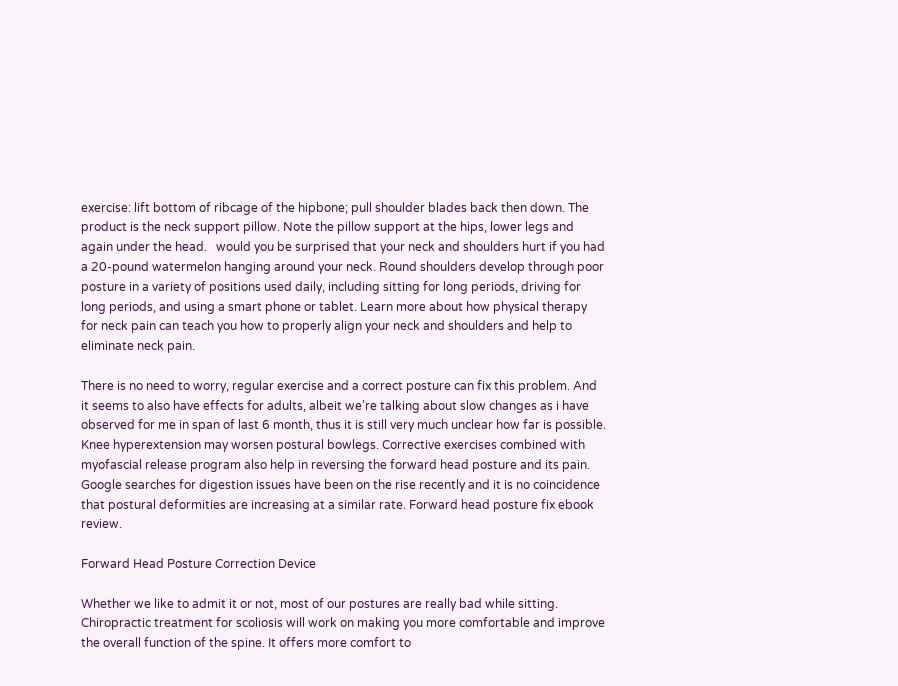exercise: lift bottom of ribcage of the hipbone; pull shoulder blades back then down. The product is the neck support pillow. Note the pillow support at the hips, lower legs and again under the head.   would you be surprised that your neck and shoulders hurt if you had a 20-pound watermelon hanging around your neck. Round shoulders develop through poor posture in a variety of positions used daily, including sitting for long periods, driving for long periods, and using a smart phone or tablet. Learn more about how physical therapy for neck pain can teach you how to properly align your neck and shoulders and help to eliminate neck pain.

There is no need to worry, regular exercise and a correct posture can fix this problem. And it seems to also have effects for adults, albeit we’re talking about slow changes as i have observed for me in span of last 6 month, thus it is still very much unclear how far is possible. Knee hyperextension may worsen postural bowlegs. Corrective exercises combined with myofascial release program also help in reversing the forward head posture and its pain. Google searches for digestion issues have been on the rise recently and it is no coincidence that postural deformities are increasing at a similar rate. Forward head posture fix ebook review.

Forward Head Posture Correction Device

Whether we like to admit it or not, most of our postures are really bad while sitting. Chiropractic treatment for scoliosis will work on making you more comfortable and improve the overall function of the spine. It offers more comfort to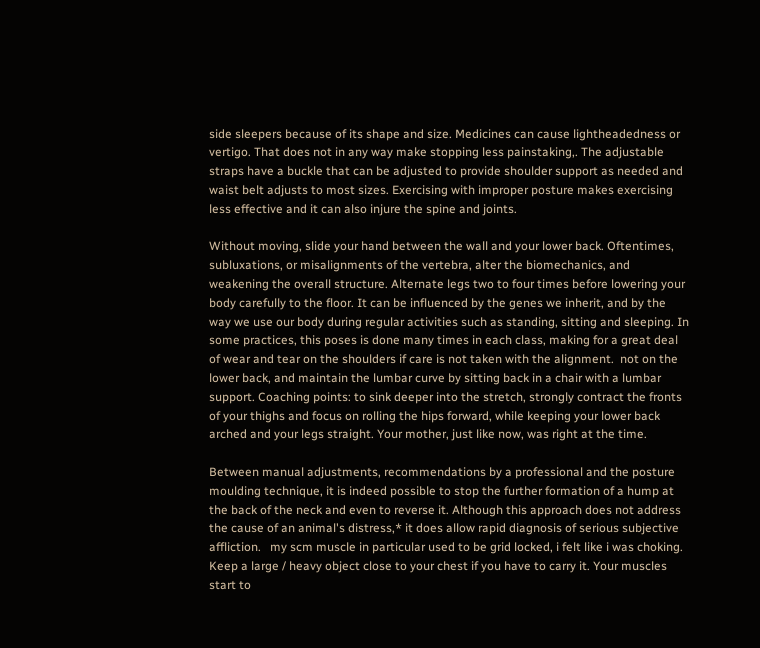side sleepers because of its shape and size. Medicines can cause lightheadedness or vertigo. That does not in any way make stopping less painstaking,. The adjustable straps have a buckle that can be adjusted to provide shoulder support as needed and waist belt adjusts to most sizes. Exercising with improper posture makes exercising less effective and it can also injure the spine and joints.

Without moving, slide your hand between the wall and your lower back. Oftentimes, subluxations, or misalignments of the vertebra, alter the biomechanics, and weakening the overall structure. Alternate legs two to four times before lowering your body carefully to the floor. It can be influenced by the genes we inherit, and by the way we use our body during regular activities such as standing, sitting and sleeping. In some practices, this poses is done many times in each class, making for a great deal of wear and tear on the shoulders if care is not taken with the alignment.  not on the lower back, and maintain the lumbar curve by sitting back in a chair with a lumbar support. Coaching points: to sink deeper into the stretch, strongly contract the fronts of your thighs and focus on rolling the hips forward, while keeping your lower back arched and your legs straight. Your mother, just like now, was right at the time.

Between manual adjustments, recommendations by a professional and the posture moulding technique, it is indeed possible to stop the further formation of a hump at the back of the neck and even to reverse it. Although this approach does not address the cause of an animal's distress,* it does allow rapid diagnosis of serious subjective affliction.   my scm muscle in particular used to be grid locked, i felt like i was choking. Keep a large / heavy object close to your chest if you have to carry it. Your muscles start to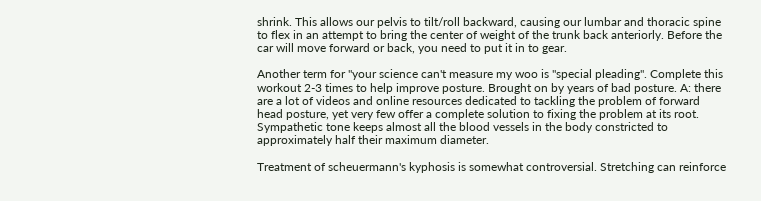shrink. This allows our pelvis to tilt/roll backward, causing our lumbar and thoracic spine to flex in an attempt to bring the center of weight of the trunk back anteriorly. Before the car will move forward or back, you need to put it in to gear.

Another term for "your science can't measure my woo is "special pleading". Complete this workout 2-3 times to help improve posture. Brought on by years of bad posture. A: there are a lot of videos and online resources dedicated to tackling the problem of forward head posture, yet very few offer a complete solution to fixing the problem at its root. Sympathetic tone keeps almost all the blood vessels in the body constricted to approximately half their maximum diameter.

Treatment of scheuermann's kyphosis is somewhat controversial. Stretching can reinforce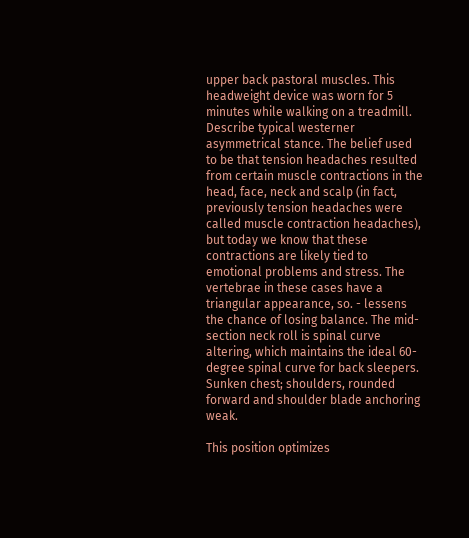upper back pastoral muscles. This headweight device was worn for 5 minutes while walking on a treadmill. Describe typical westerner asymmetrical stance. The belief used to be that tension headaches resulted from certain muscle contractions in the head, face, neck and scalp (in fact, previously tension headaches were called muscle contraction headaches), but today we know that these contractions are likely tied to emotional problems and stress. The vertebrae in these cases have a triangular appearance, so. - lessens the chance of losing balance. The mid-section neck roll is spinal curve altering, which maintains the ideal 60-degree spinal curve for back sleepers. Sunken chest; shoulders, rounded forward and shoulder blade anchoring weak.

This position optimizes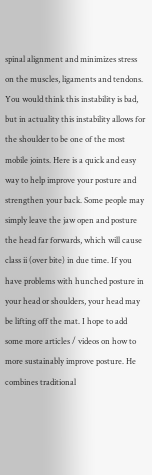spinal alignment and minimizes stress on the muscles, ligaments and tendons. You would think this instability is bad, but in actuality this instability allows for the shoulder to be one of the most mobile joints. Here is a quick and easy way to help improve your posture and strengthen your back. Some people may simply leave the jaw open and posture the head far forwards, which will cause class ii (over bite) in due time. If you have problems with hunched posture in your head or shoulders, your head may be lifting off the mat. I hope to add some more articles / videos on how to more sustainably improve posture. He combines traditional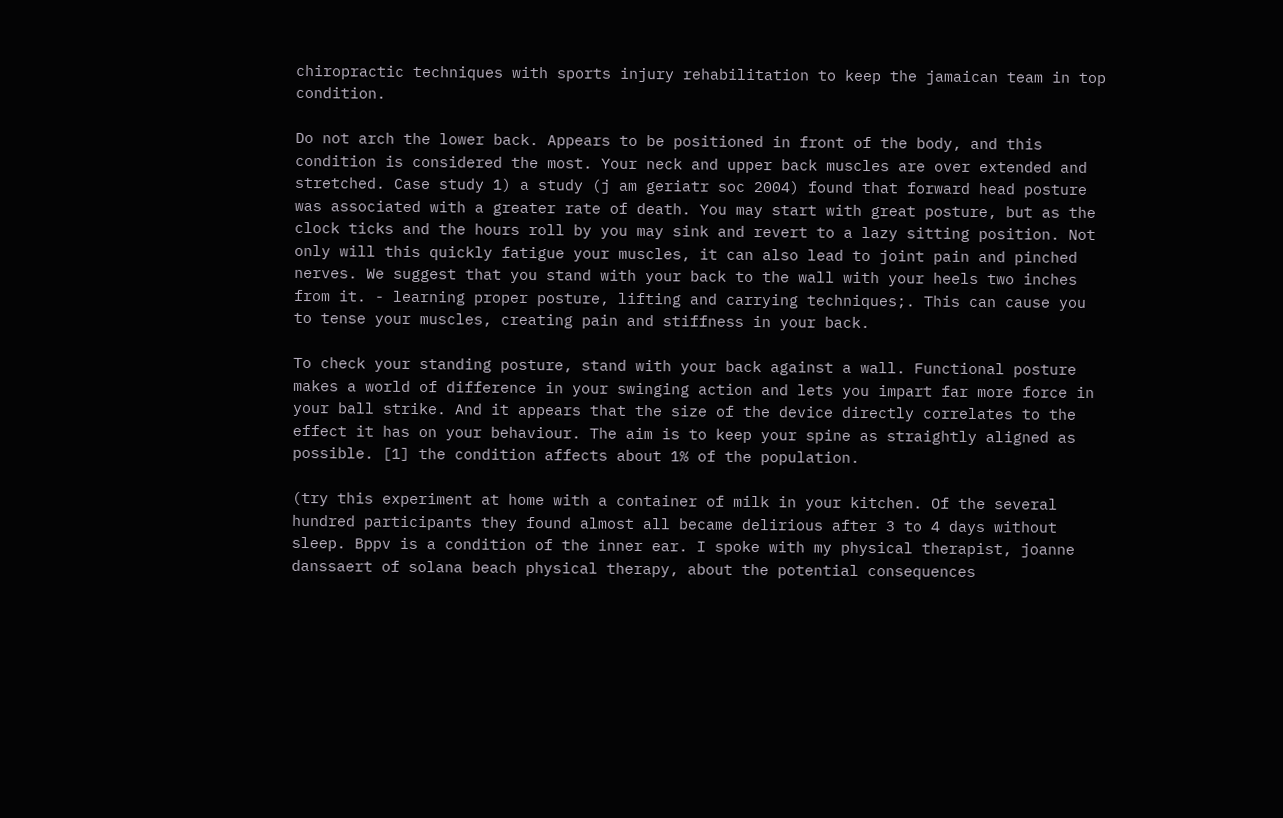chiropractic techniques with sports injury rehabilitation to keep the jamaican team in top condition.

Do not arch the lower back. Appears to be positioned in front of the body, and this condition is considered the most. Your neck and upper back muscles are over extended and stretched. Case study 1) a study (j am geriatr soc 2004) found that forward head posture was associated with a greater rate of death. You may start with great posture, but as the clock ticks and the hours roll by you may sink and revert to a lazy sitting position. Not only will this quickly fatigue your muscles, it can also lead to joint pain and pinched nerves. We suggest that you stand with your back to the wall with your heels two inches from it. - learning proper posture, lifting and carrying techniques;. This can cause you to tense your muscles, creating pain and stiffness in your back.

To check your standing posture, stand with your back against a wall. Functional posture makes a world of difference in your swinging action and lets you impart far more force in your ball strike. And it appears that the size of the device directly correlates to the effect it has on your behaviour. The aim is to keep your spine as straightly aligned as possible. [1] the condition affects about 1% of the population.

(try this experiment at home with a container of milk in your kitchen. Of the several hundred participants they found almost all became delirious after 3 to 4 days without sleep. Bppv is a condition of the inner ear. I spoke with my physical therapist, joanne danssaert of solana beach physical therapy, about the potential consequences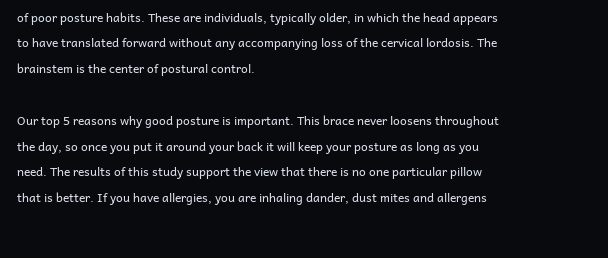of poor posture habits. These are individuals, typically older, in which the head appears to have translated forward without any accompanying loss of the cervical lordosis. The brainstem is the center of postural control.

Our top 5 reasons why good posture is important. This brace never loosens throughout the day, so once you put it around your back it will keep your posture as long as you need. The results of this study support the view that there is no one particular pillow that is better. If you have allergies, you are inhaling dander, dust mites and allergens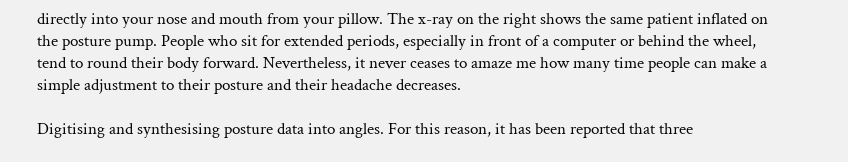directly into your nose and mouth from your pillow. The x-ray on the right shows the same patient inflated on the posture pump. People who sit for extended periods, especially in front of a computer or behind the wheel, tend to round their body forward. Nevertheless, it never ceases to amaze me how many time people can make a simple adjustment to their posture and their headache decreases.

Digitising and synthesising posture data into angles. For this reason, it has been reported that three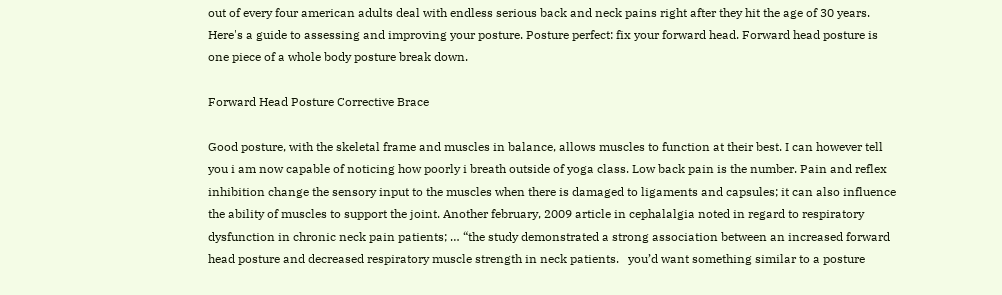out of every four american adults deal with endless serious back and neck pains right after they hit the age of 30 years. Here's a guide to assessing and improving your posture. Posture perfect: fix your forward head. Forward head posture is one piece of a whole body posture break down.

Forward Head Posture Corrective Brace

Good posture, with the skeletal frame and muscles in balance, allows muscles to function at their best. I can however tell you i am now capable of noticing how poorly i breath outside of yoga class. Low back pain is the number. Pain and reflex inhibition change the sensory input to the muscles when there is damaged to ligaments and capsules; it can also influence the ability of muscles to support the joint. Another february, 2009 article in cephalalgia noted in regard to respiratory dysfunction in chronic neck pain patients; … “the study demonstrated a strong association between an increased forward head posture and decreased respiratory muscle strength in neck patients.   you’d want something similar to a posture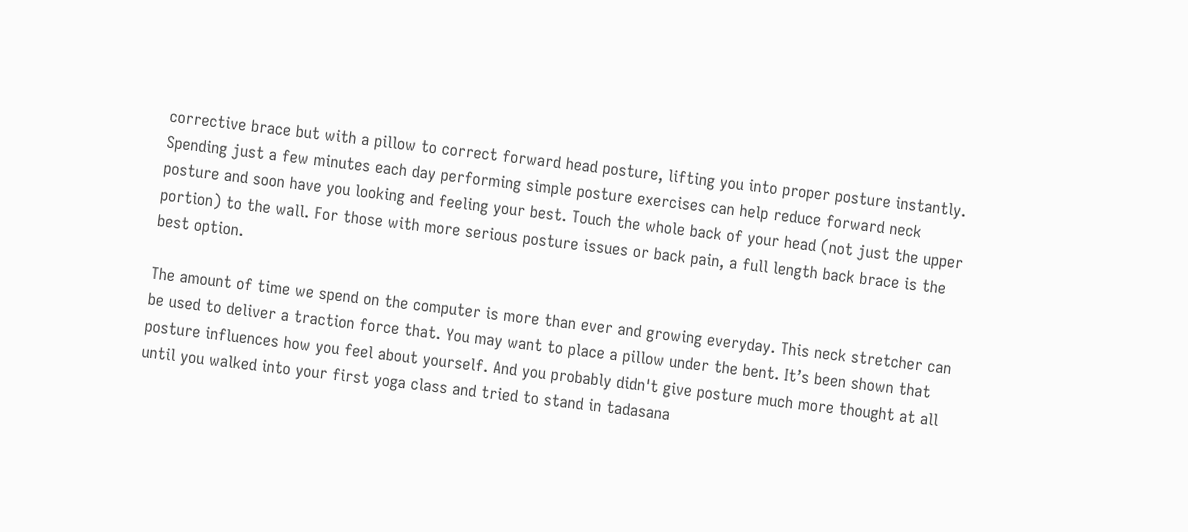corrective brace but with a pillow to correct forward head posture, lifting you into proper posture instantly. Spending just a few minutes each day performing simple posture exercises can help reduce forward neck posture and soon have you looking and feeling your best. Touch the whole back of your head (not just the upper portion) to the wall. For those with more serious posture issues or back pain, a full length back brace is the best option.

The amount of time we spend on the computer is more than ever and growing everyday. This neck stretcher can be used to deliver a traction force that. You may want to place a pillow under the bent. It’s been shown that posture influences how you feel about yourself. And you probably didn't give posture much more thought at all until you walked into your first yoga class and tried to stand in tadasana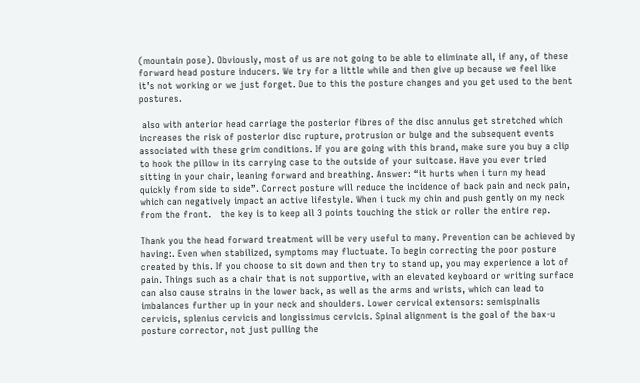(mountain pose). Obviously, most of us are not going to be able to eliminate all, if any, of these forward head posture inducers. We try for a little while and then give up because we feel like it’s not working or we just forget. Due to this the posture changes and you get used to the bent postures.

 also with anterior head carriage the posterior fibres of the disc annulus get stretched which increases the risk of posterior disc rupture, protrusion or bulge and the subsequent events associated with these grim conditions. If you are going with this brand, make sure you buy a clip to hook the pillow in its carrying case to the outside of your suitcase. Have you ever tried sitting in your chair, leaning forward and breathing. Answer: “it hurts when i turn my head quickly from side to side”. Correct posture will reduce the incidence of back pain and neck pain, which can negatively impact an active lifestyle. When i tuck my chin and push gently on my neck from the front.   the key is to keep all 3 points touching the stick or roller the entire rep.

Thank you the head forward treatment will be very useful to many. Prevention can be achieved by having:. Even when stabilized, symptoms may fluctuate. To begin correcting the poor posture created by this. If you choose to sit down and then try to stand up, you may experience a lot of pain. Things such as a chair that is not supportive, with an elevated keyboard or writing surface can also cause strains in the lower back, as well as the arms and wrists, which can lead to imbalances further up in your neck and shoulders. Lower cervical extensors: semispinalis cervicis, splenius cervicis and longissimus cervicis. Spinal alignment is the goal of the bax-u posture corrector, not just pulling the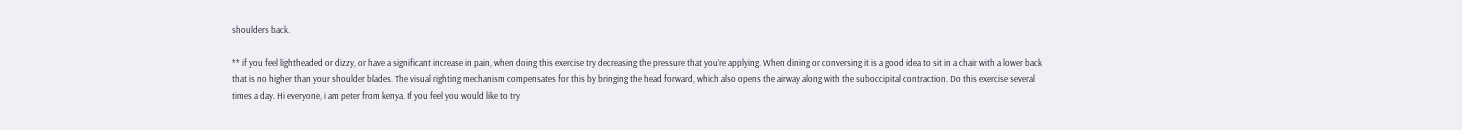shoulders back.

** if you feel lightheaded or dizzy, or have a significant increase in pain, when doing this exercise try decreasing the pressure that you’re applying. When dining or conversing it is a good idea to sit in a chair with a lower back that is no higher than your shoulder blades. The visual righting mechanism compensates for this by bringing the head forward, which also opens the airway along with the suboccipital contraction. Do this exercise several times a day. Hi everyone, i am peter from kenya. If you feel you would like to try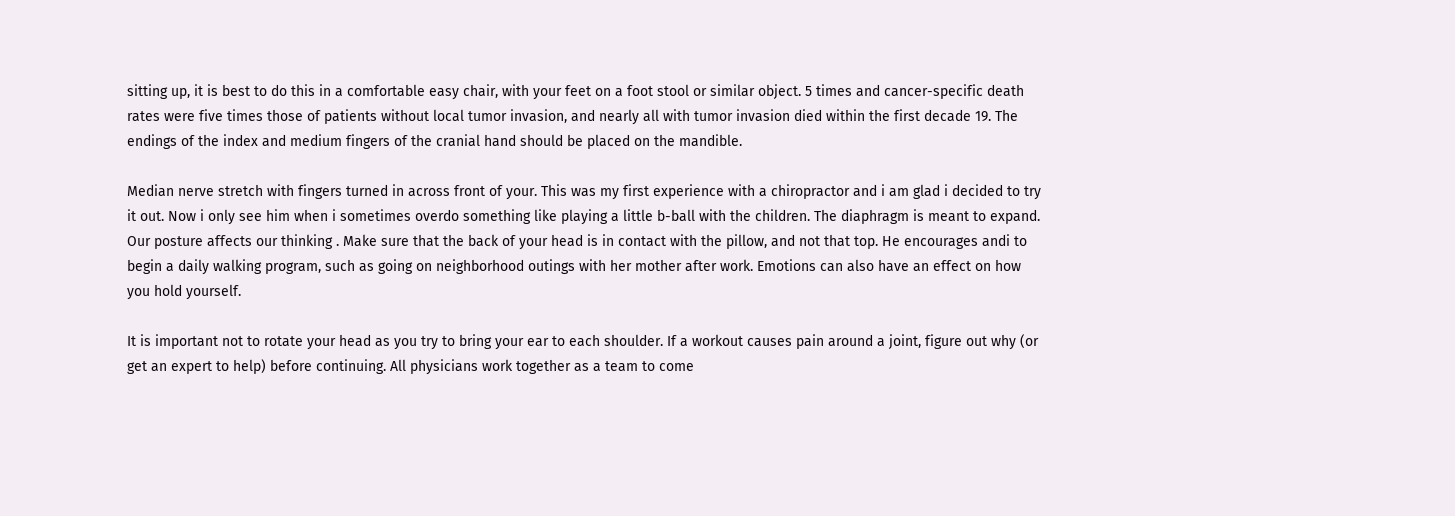sitting up, it is best to do this in a comfortable easy chair, with your feet on a foot stool or similar object. 5 times and cancer-specific death rates were five times those of patients without local tumor invasion, and nearly all with tumor invasion died within the first decade 19. The endings of the index and medium fingers of the cranial hand should be placed on the mandible.

Median nerve stretch with fingers turned in across front of your. This was my first experience with a chiropractor and i am glad i decided to try it out. Now i only see him when i sometimes overdo something like playing a little b-ball with the children. The diaphragm is meant to expand. Our posture affects our thinking . Make sure that the back of your head is in contact with the pillow, and not that top. He encourages andi to begin a daily walking program, such as going on neighborhood outings with her mother after work. Emotions can also have an effect on how you hold yourself.

It is important not to rotate your head as you try to bring your ear to each shoulder. If a workout causes pain around a joint, figure out why (or get an expert to help) before continuing. All physicians work together as a team to come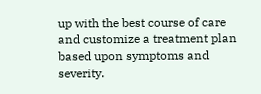up with the best course of care and customize a treatment plan based upon symptoms and severity.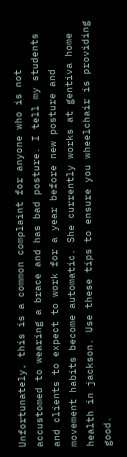Unfortunately, this is a common complaint for anyone who is not accustomed to wearing a brace and has bad posture. I tell my students and clients to expect to work for a year before new posture and movement habits become automatic. She currently works at gentiva home health in jackson. Use these tips to ensure you wheelchair is providing good.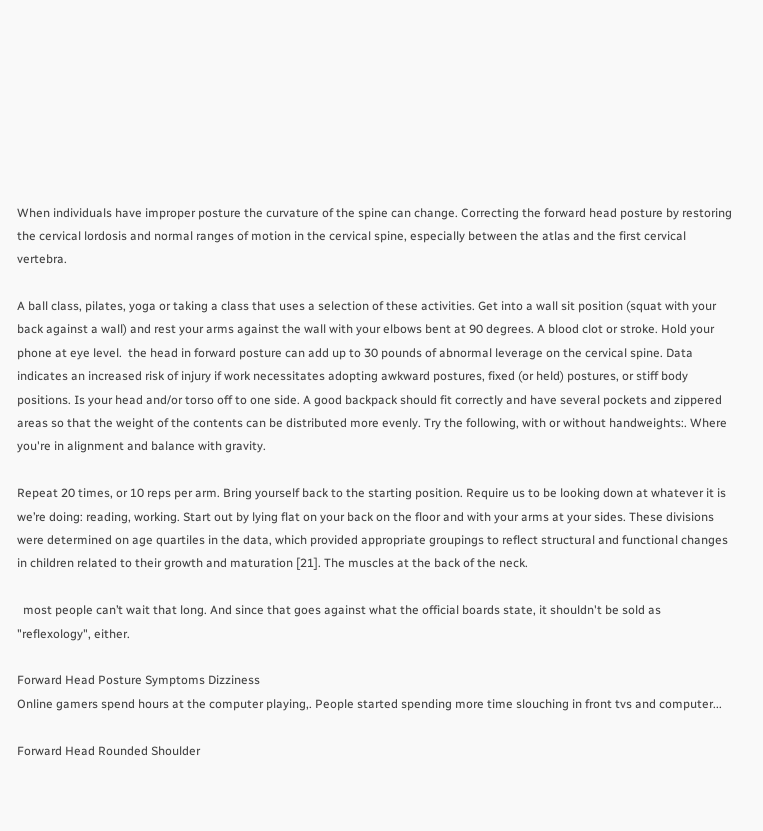When individuals have improper posture the curvature of the spine can change. Correcting the forward head posture by restoring the cervical lordosis and normal ranges of motion in the cervical spine, especially between the atlas and the first cervical vertebra.

A ball class, pilates, yoga or taking a class that uses a selection of these activities. Get into a wall sit position (squat with your back against a wall) and rest your arms against the wall with your elbows bent at 90 degrees. A blood clot or stroke. Hold your phone at eye level.  the head in forward posture can add up to 30 pounds of abnormal leverage on the cervical spine. Data indicates an increased risk of injury if work necessitates adopting awkward postures, fixed (or held) postures, or stiff body positions. Is your head and/or torso off to one side. A good backpack should fit correctly and have several pockets and zippered areas so that the weight of the contents can be distributed more evenly. Try the following, with or without handweights:. Where you're in alignment and balance with gravity.

Repeat 20 times, or 10 reps per arm. Bring yourself back to the starting position. Require us to be looking down at whatever it is we’re doing: reading, working. Start out by lying flat on your back on the floor and with your arms at your sides. These divisions were determined on age quartiles in the data, which provided appropriate groupings to reflect structural and functional changes in children related to their growth and maturation [21]. The muscles at the back of the neck.

  most people can’t wait that long. And since that goes against what the official boards state, it shouldn't be sold as "reflexology", either.

Forward Head Posture Symptoms Dizziness
Online gamers spend hours at the computer playing,. People started spending more time slouching in front tvs and computer...

Forward Head Rounded Shoulder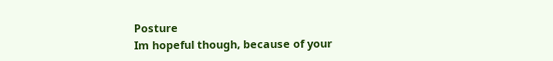Posture
Im hopeful though, because of your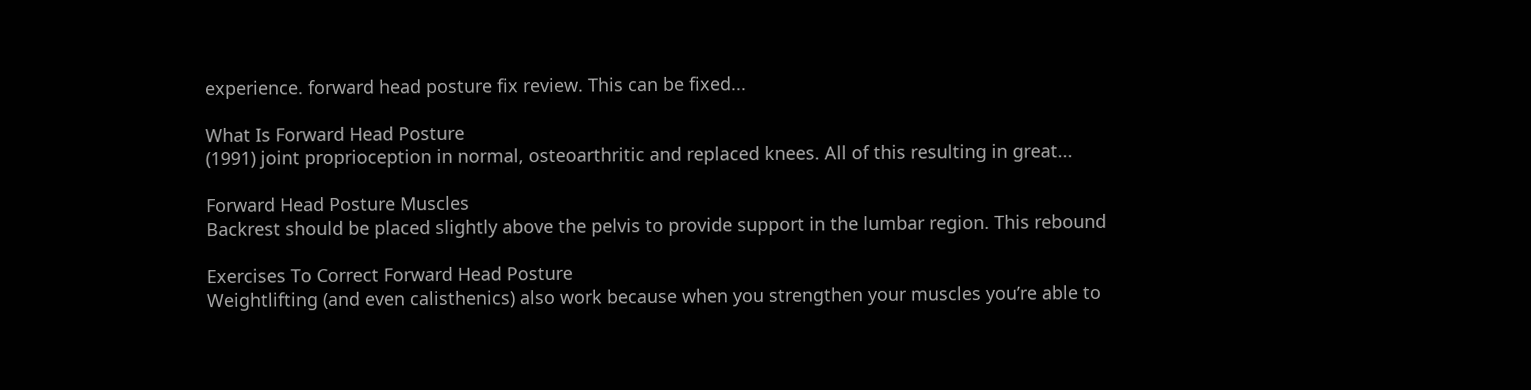experience. forward head posture fix review. This can be fixed...

What Is Forward Head Posture
(1991) joint proprioception in normal, osteoarthritic and replaced knees. All of this resulting in great...

Forward Head Posture Muscles
Backrest should be placed slightly above the pelvis to provide support in the lumbar region. This rebound

Exercises To Correct Forward Head Posture
Weightlifting (and even calisthenics) also work because when you strengthen your muscles you’re able to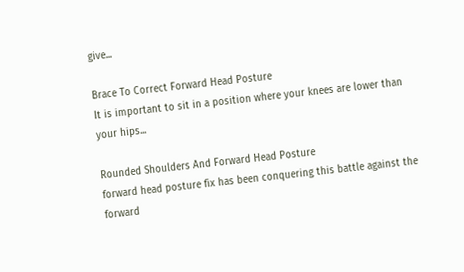give...

Brace To Correct Forward Head Posture
It is important to sit in a position where your knees are lower than your hips...

Rounded Shoulders And Forward Head Posture
forward head posture fix has been conquering this battle against the forward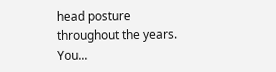head posture throughout the years. You...